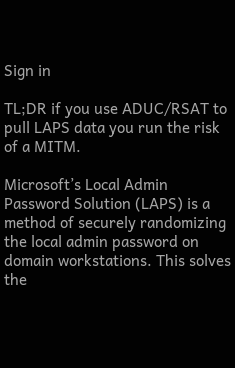Sign in

TL;DR if you use ADUC/RSAT to pull LAPS data you run the risk of a MITM.

Microsoft’s Local Admin Password Solution (LAPS) is a method of securely randomizing the local admin password on domain workstations. This solves the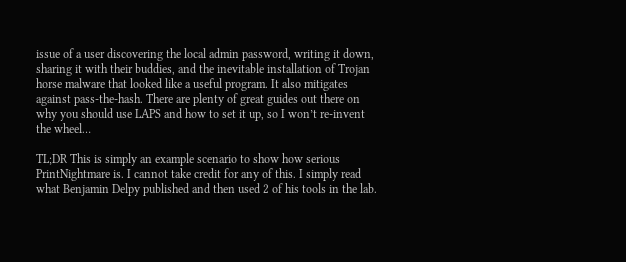issue of a user discovering the local admin password, writing it down, sharing it with their buddies, and the inevitable installation of Trojan horse malware that looked like a useful program. It also mitigates against pass-the-hash. There are plenty of great guides out there on why you should use LAPS and how to set it up, so I won’t re-invent the wheel…

TL;DR This is simply an example scenario to show how serious PrintNightmare is. I cannot take credit for any of this. I simply read what Benjamin Delpy published and then used 2 of his tools in the lab.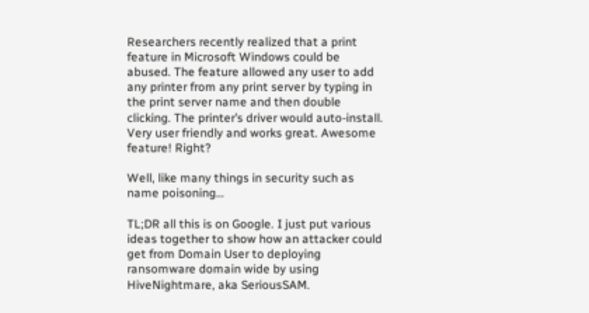Researchers recently realized that a print feature in Microsoft Windows could be abused. The feature allowed any user to add any printer from any print server by typing in the print server name and then double clicking. The printer’s driver would auto-install. Very user friendly and works great. Awesome feature! Right?

Well, like many things in security such as name poisoning…

TL;DR all this is on Google. I just put various ideas together to show how an attacker could get from Domain User to deploying ransomware domain wide by using HiveNightmare, aka SeriousSAM.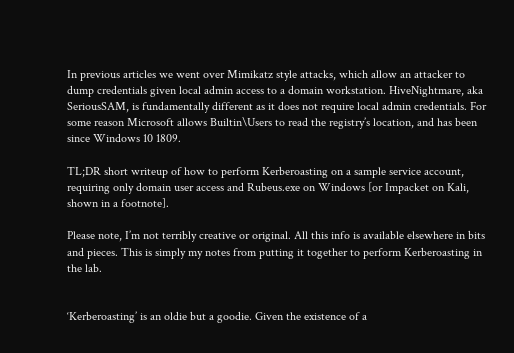In previous articles we went over Mimikatz style attacks, which allow an attacker to dump credentials given local admin access to a domain workstation. HiveNightmare, aka SeriousSAM, is fundamentally different as it does not require local admin credentials. For some reason Microsoft allows Builtin\Users to read the registry’s location, and has been since Windows 10 1809.

TL;DR short writeup of how to perform Kerberoasting on a sample service account, requiring only domain user access and Rubeus.exe on Windows [or Impacket on Kali, shown in a footnote].

Please note, I’m not terribly creative or original. All this info is available elsewhere in bits and pieces. This is simply my notes from putting it together to perform Kerberoasting in the lab.


‘Kerberoasting’ is an oldie but a goodie. Given the existence of a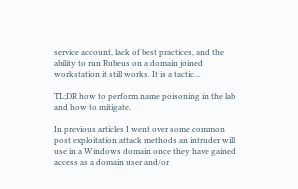service account, lack of best practices, and the ability to run Rubeus on a domain joined workstation it still works. It is a tactic…

TL;DR how to perform name poisoning in the lab and how to mitigate.

In previous articles I went over some common post exploitation attack methods an intruder will use in a Windows domain once they have gained access as a domain user and/or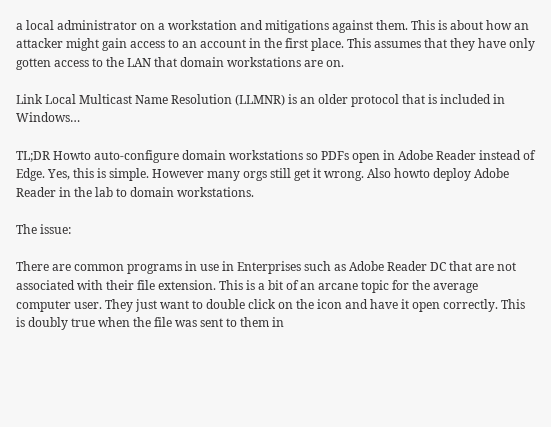a local administrator on a workstation and mitigations against them. This is about how an attacker might gain access to an account in the first place. This assumes that they have only gotten access to the LAN that domain workstations are on.

Link Local Multicast Name Resolution (LLMNR) is an older protocol that is included in Windows…

TL;DR Howto auto-configure domain workstations so PDFs open in Adobe Reader instead of Edge. Yes, this is simple. However many orgs still get it wrong. Also howto deploy Adobe Reader in the lab to domain workstations.

The issue:

There are common programs in use in Enterprises such as Adobe Reader DC that are not associated with their file extension. This is a bit of an arcane topic for the average computer user. They just want to double click on the icon and have it open correctly. This is doubly true when the file was sent to them in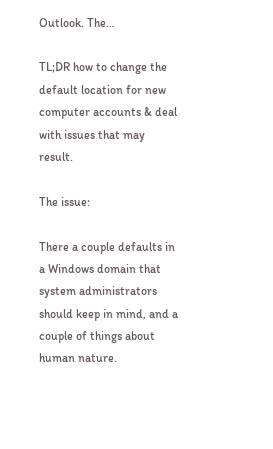Outlook. The…

TL;DR how to change the default location for new computer accounts & deal with issues that may result.

The issue:

There a couple defaults in a Windows domain that system administrators should keep in mind, and a couple of things about human nature.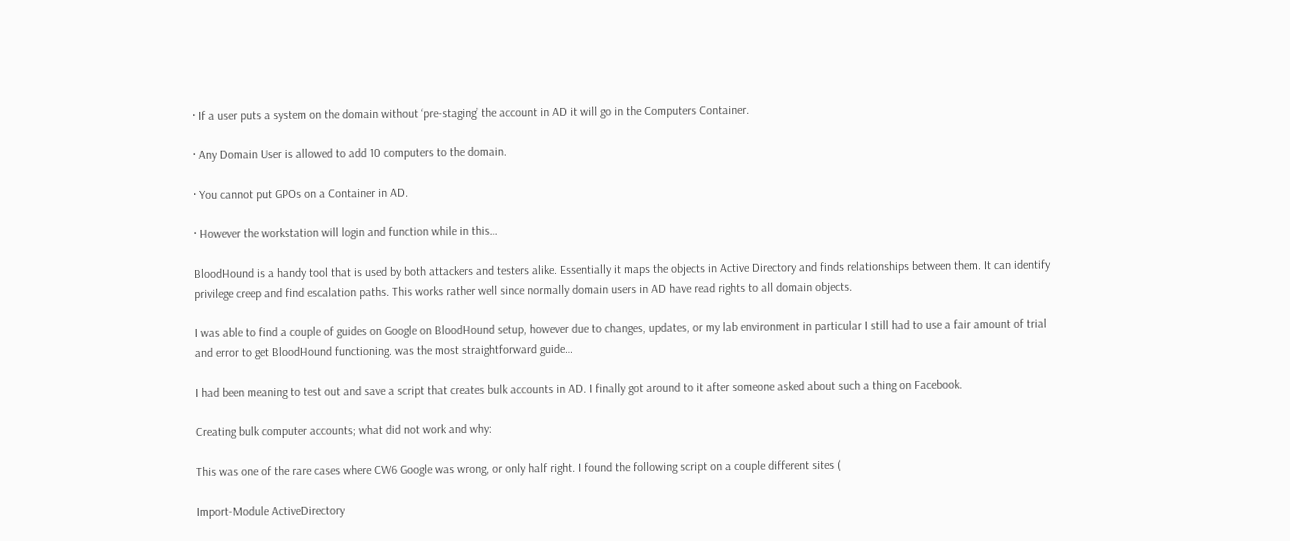· If a user puts a system on the domain without ‘pre-staging’ the account in AD it will go in the Computers Container.

· Any Domain User is allowed to add 10 computers to the domain.

· You cannot put GPOs on a Container in AD.

· However the workstation will login and function while in this…

BloodHound is a handy tool that is used by both attackers and testers alike. Essentially it maps the objects in Active Directory and finds relationships between them. It can identify privilege creep and find escalation paths. This works rather well since normally domain users in AD have read rights to all domain objects.

I was able to find a couple of guides on Google on BloodHound setup, however due to changes, updates, or my lab environment in particular I still had to use a fair amount of trial and error to get BloodHound functioning. was the most straightforward guide…

I had been meaning to test out and save a script that creates bulk accounts in AD. I finally got around to it after someone asked about such a thing on Facebook.

Creating bulk computer accounts; what did not work and why:

This was one of the rare cases where CW6 Google was wrong, or only half right. I found the following script on a couple different sites (

Import-Module ActiveDirectory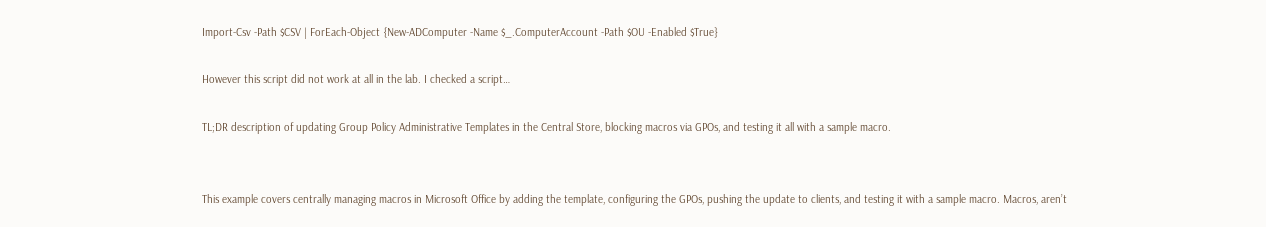Import-Csv -Path $CSV | ForEach-Object {New-ADComputer -Name $_.ComputerAccount -Path $OU -Enabled $True}

However this script did not work at all in the lab. I checked a script…

TL;DR description of updating Group Policy Administrative Templates in the Central Store, blocking macros via GPOs, and testing it all with a sample macro.


This example covers centrally managing macros in Microsoft Office by adding the template, configuring the GPOs, pushing the update to clients, and testing it with a sample macro. Macros, aren’t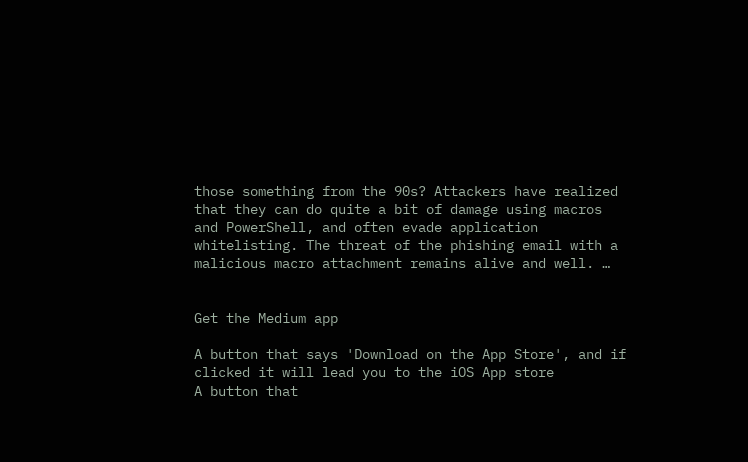those something from the 90s? Attackers have realized that they can do quite a bit of damage using macros and PowerShell, and often evade application whitelisting. The threat of the phishing email with a malicious macro attachment remains alive and well. …


Get the Medium app

A button that says 'Download on the App Store', and if clicked it will lead you to the iOS App store
A button that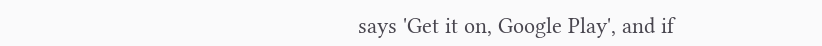says 'Get it on, Google Play', and if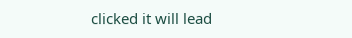clicked it will lead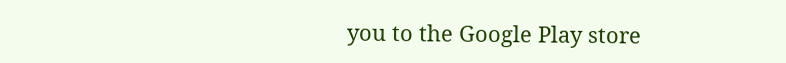you to the Google Play store